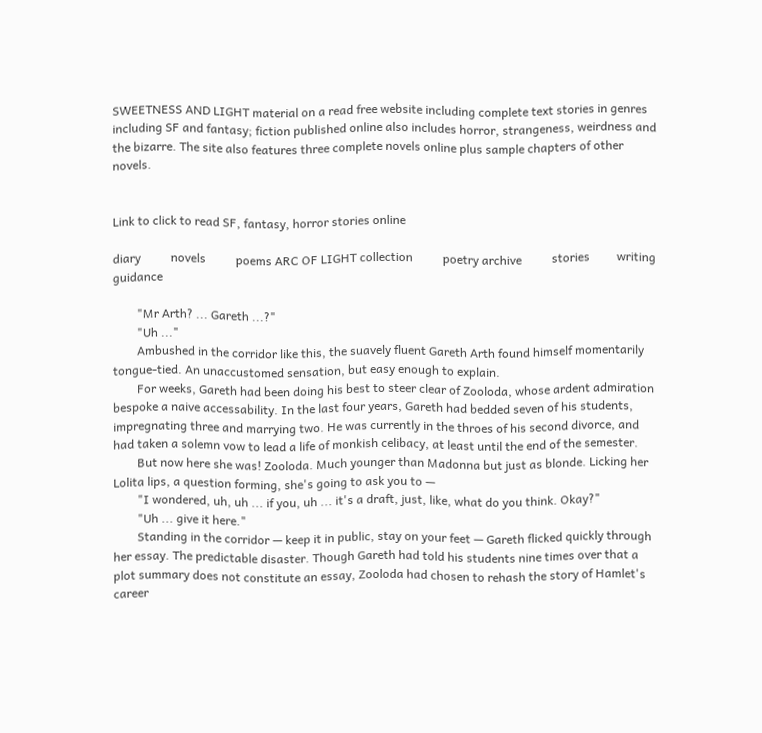SWEETNESS AND LIGHT material on a read free website including complete text stories in genres including SF and fantasy; fiction published online also includes horror, strangeness, weirdness and the bizarre. The site also features three complete novels online plus sample chapters of other novels.


Link to click to read SF, fantasy, horror stories online

diary          novels          poems ARC OF LIGHT collection          poetry archive          stories         writing guidance

        "Mr Arth? ... Gareth ...?"
        "Uh ..."
        Ambushed in the corridor like this, the suavely fluent Gareth Arth found himself momentarily tongue-tied. An unaccustomed sensation, but easy enough to explain.
        For weeks, Gareth had been doing his best to steer clear of Zooloda, whose ardent admiration bespoke a naive accessability. In the last four years, Gareth had bedded seven of his students, impregnating three and marrying two. He was currently in the throes of his second divorce, and had taken a solemn vow to lead a life of monkish celibacy, at least until the end of the semester.
        But now here she was! Zooloda. Much younger than Madonna but just as blonde. Licking her Lolita lips, a question forming, she's going to ask you to —
        "I wondered, uh, uh ... if you, uh ... it's a draft, just, like, what do you think. Okay?"
        "Uh ... give it here."
        Standing in the corridor — keep it in public, stay on your feet — Gareth flicked quickly through her essay. The predictable disaster. Though Gareth had told his students nine times over that a plot summary does not constitute an essay, Zooloda had chosen to rehash the story of Hamlet's career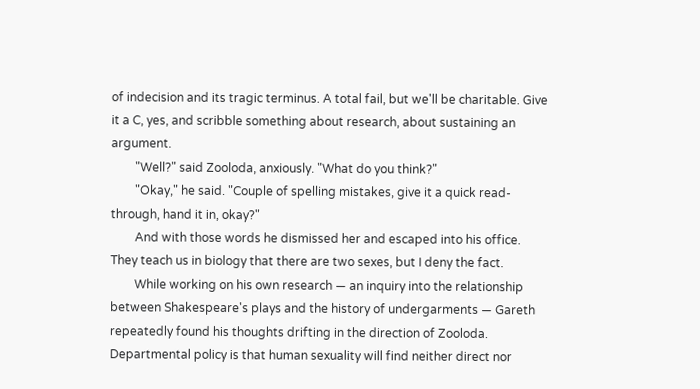of indecision and its tragic terminus. A total fail, but we'll be charitable. Give it a C, yes, and scribble something about research, about sustaining an argument.
        "Well?" said Zooloda, anxiously. "What do you think?"
        "Okay," he said. "Couple of spelling mistakes, give it a quick read-through, hand it in, okay?"
        And with those words he dismissed her and escaped into his office. They teach us in biology that there are two sexes, but I deny the fact.
        While working on his own research — an inquiry into the relationship between Shakespeare's plays and the history of undergarments — Gareth repeatedly found his thoughts drifting in the direction of Zooloda. Departmental policy is that human sexuality will find neither direct nor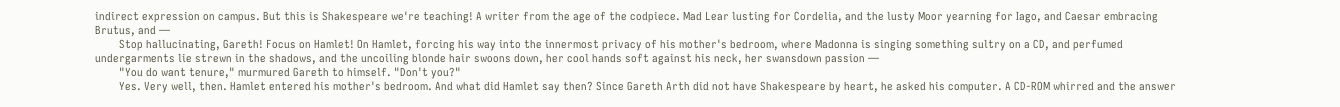indirect expression on campus. But this is Shakespeare we're teaching! A writer from the age of the codpiece. Mad Lear lusting for Cordelia, and the lusty Moor yearning for Iago, and Caesar embracing Brutus, and —
        Stop hallucinating, Gareth! Focus on Hamlet! On Hamlet, forcing his way into the innermost privacy of his mother's bedroom, where Madonna is singing something sultry on a CD, and perfumed undergarments lie strewn in the shadows, and the uncoiling blonde hair swoons down, her cool hands soft against his neck, her swansdown passion —
        "You do want tenure," murmured Gareth to himself. "Don't you?"
        Yes. Very well, then. Hamlet entered his mother's bedroom. And what did Hamlet say then? Since Gareth Arth did not have Shakespeare by heart, he asked his computer. A CD-ROM whirred and the answer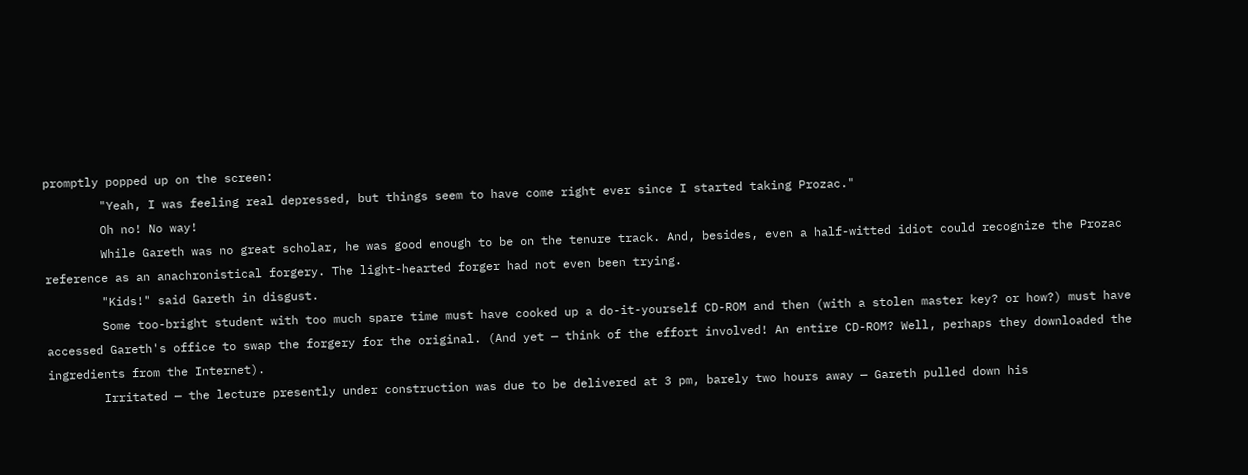promptly popped up on the screen:
        "Yeah, I was feeling real depressed, but things seem to have come right ever since I started taking Prozac."
        Oh no! No way!
        While Gareth was no great scholar, he was good enough to be on the tenure track. And, besides, even a half-witted idiot could recognize the Prozac reference as an anachronistical forgery. The light-hearted forger had not even been trying.
        "Kids!" said Gareth in disgust.
        Some too-bright student with too much spare time must have cooked up a do-it-yourself CD-ROM and then (with a stolen master key? or how?) must have accessed Gareth's office to swap the forgery for the original. (And yet — think of the effort involved! An entire CD-ROM? Well, perhaps they downloaded the ingredients from the Internet).
        Irritated — the lecture presently under construction was due to be delivered at 3 pm, barely two hours away — Gareth pulled down his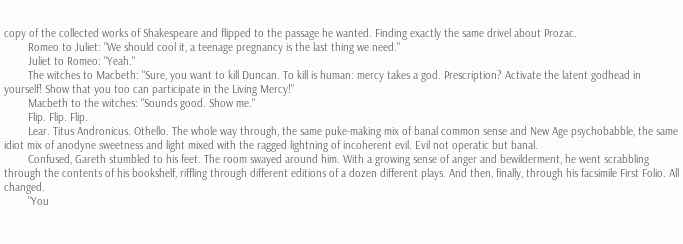copy of the collected works of Shakespeare and flipped to the passage he wanted. Finding exactly the same drivel about Prozac.
        Romeo to Juliet: "We should cool it, a teenage pregnancy is the last thing we need."
        Juliet to Romeo: "Yeah."
        The witches to Macbeth: "Sure, you want to kill Duncan. To kill is human: mercy takes a god. Prescription? Activate the latent godhead in yourself! Show that you too can participate in the Living Mercy!"
        Macbeth to the witches: "Sounds good. Show me."
        Flip. Flip. Flip.
        Lear. Titus Andronicus. Othello. The whole way through, the same puke-making mix of banal common sense and New Age psychobabble, the same idiot mix of anodyne sweetness and light mixed with the ragged lightning of incoherent evil. Evil not operatic but banal.
        Confused, Gareth stumbled to his feet. The room swayed around him. With a growing sense of anger and bewilderment, he went scrabbling through the contents of his bookshelf, riffling through different editions of a dozen different plays. And then, finally, through his facsimile First Folio. All changed.
        "You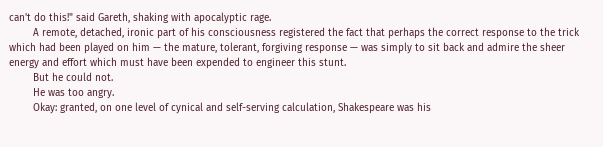can't do this!" said Gareth, shaking with apocalyptic rage.
        A remote, detached, ironic part of his consciousness registered the fact that perhaps the correct response to the trick which had been played on him — the mature, tolerant, forgiving response — was simply to sit back and admire the sheer energy and effort which must have been expended to engineer this stunt.
        But he could not.
        He was too angry.
        Okay: granted, on one level of cynical and self-serving calculation, Shakespeare was his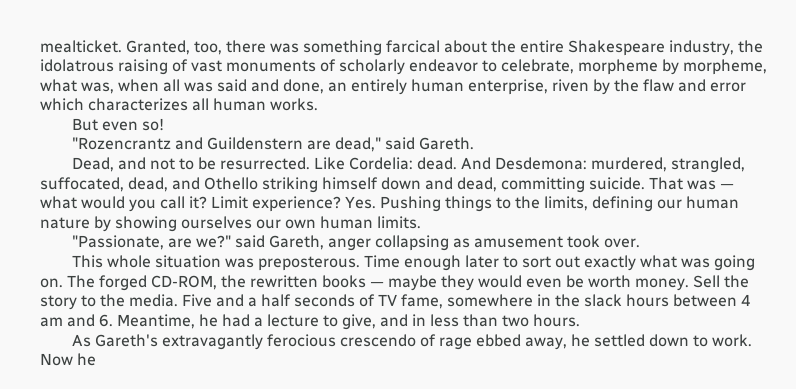mealticket. Granted, too, there was something farcical about the entire Shakespeare industry, the idolatrous raising of vast monuments of scholarly endeavor to celebrate, morpheme by morpheme, what was, when all was said and done, an entirely human enterprise, riven by the flaw and error which characterizes all human works.
        But even so!
        "Rozencrantz and Guildenstern are dead," said Gareth.
        Dead, and not to be resurrected. Like Cordelia: dead. And Desdemona: murdered, strangled, suffocated, dead, and Othello striking himself down and dead, committing suicide. That was — what would you call it? Limit experience? Yes. Pushing things to the limits, defining our human nature by showing ourselves our own human limits.
        "Passionate, are we?" said Gareth, anger collapsing as amusement took over.
        This whole situation was preposterous. Time enough later to sort out exactly what was going on. The forged CD-ROM, the rewritten books — maybe they would even be worth money. Sell the story to the media. Five and a half seconds of TV fame, somewhere in the slack hours between 4 am and 6. Meantime, he had a lecture to give, and in less than two hours.
        As Gareth's extravagantly ferocious crescendo of rage ebbed away, he settled down to work. Now he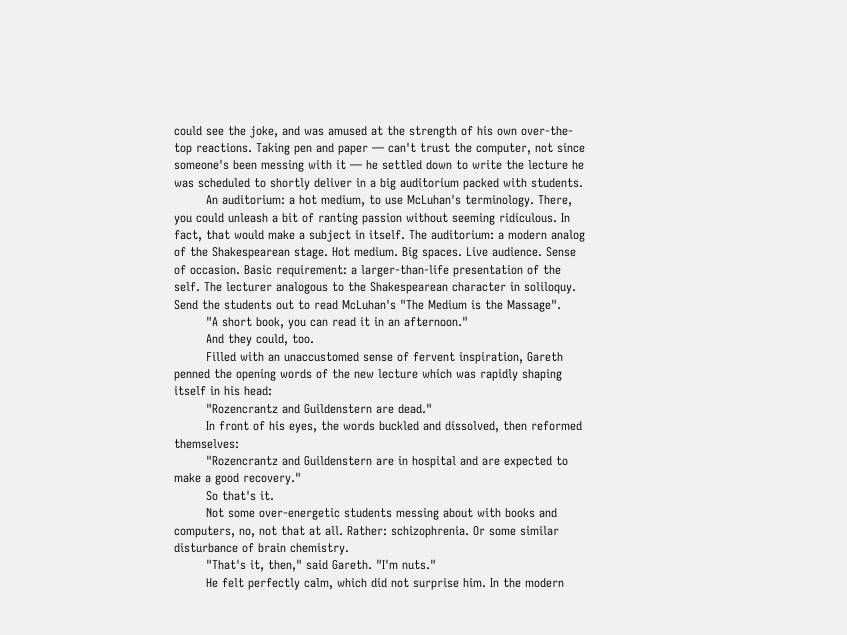could see the joke, and was amused at the strength of his own over-the-top reactions. Taking pen and paper — can't trust the computer, not since someone's been messing with it — he settled down to write the lecture he was scheduled to shortly deliver in a big auditorium packed with students.
        An auditorium: a hot medium, to use McLuhan's terminology. There, you could unleash a bit of ranting passion without seeming ridiculous. In fact, that would make a subject in itself. The auditorium: a modern analog of the Shakespearean stage. Hot medium. Big spaces. Live audience. Sense of occasion. Basic requirement: a larger-than-life presentation of the self. The lecturer analogous to the Shakespearean character in soliloquy. Send the students out to read McLuhan's "The Medium is the Massage".
        "A short book, you can read it in an afternoon."
        And they could, too.
        Filled with an unaccustomed sense of fervent inspiration, Gareth penned the opening words of the new lecture which was rapidly shaping itself in his head:
        "Rozencrantz and Guildenstern are dead."
        In front of his eyes, the words buckled and dissolved, then reformed themselves:
        "Rozencrantz and Guildenstern are in hospital and are expected to make a good recovery."
        So that's it.
        Not some over-energetic students messing about with books and computers, no, not that at all. Rather: schizophrenia. Or some similar disturbance of brain chemistry.
        "That's it, then," said Gareth. "I'm nuts."
        He felt perfectly calm, which did not surprise him. In the modern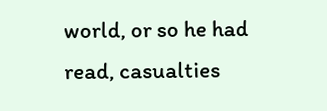world, or so he had read, casualties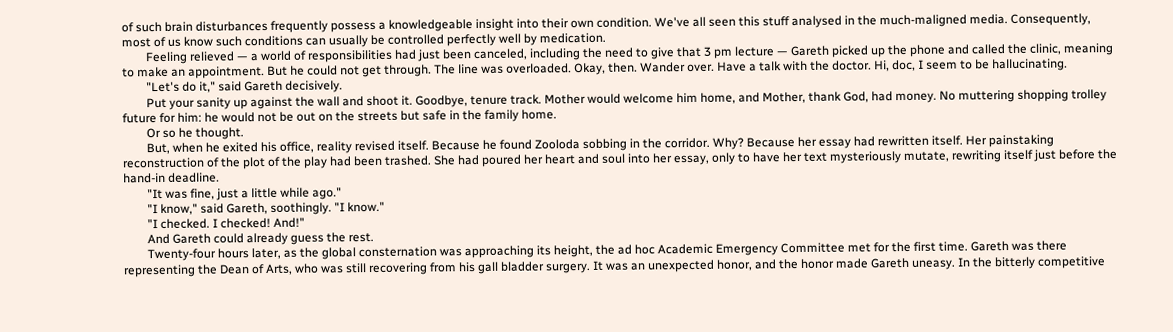of such brain disturbances frequently possess a knowledgeable insight into their own condition. We've all seen this stuff analysed in the much-maligned media. Consequently, most of us know such conditions can usually be controlled perfectly well by medication.
        Feeling relieved — a world of responsibilities had just been canceled, including the need to give that 3 pm lecture — Gareth picked up the phone and called the clinic, meaning to make an appointment. But he could not get through. The line was overloaded. Okay, then. Wander over. Have a talk with the doctor. Hi, doc, I seem to be hallucinating.
        "Let's do it," said Gareth decisively.
        Put your sanity up against the wall and shoot it. Goodbye, tenure track. Mother would welcome him home, and Mother, thank God, had money. No muttering shopping trolley future for him: he would not be out on the streets but safe in the family home.
        Or so he thought.
        But, when he exited his office, reality revised itself. Because he found Zooloda sobbing in the corridor. Why? Because her essay had rewritten itself. Her painstaking reconstruction of the plot of the play had been trashed. She had poured her heart and soul into her essay, only to have her text mysteriously mutate, rewriting itself just before the hand-in deadline.
        "It was fine, just a little while ago."
        "I know," said Gareth, soothingly. "I know."
        "I checked. I checked! And!"
        And Gareth could already guess the rest.
        Twenty-four hours later, as the global consternation was approaching its height, the ad hoc Academic Emergency Committee met for the first time. Gareth was there representing the Dean of Arts, who was still recovering from his gall bladder surgery. It was an unexpected honor, and the honor made Gareth uneasy. In the bitterly competitive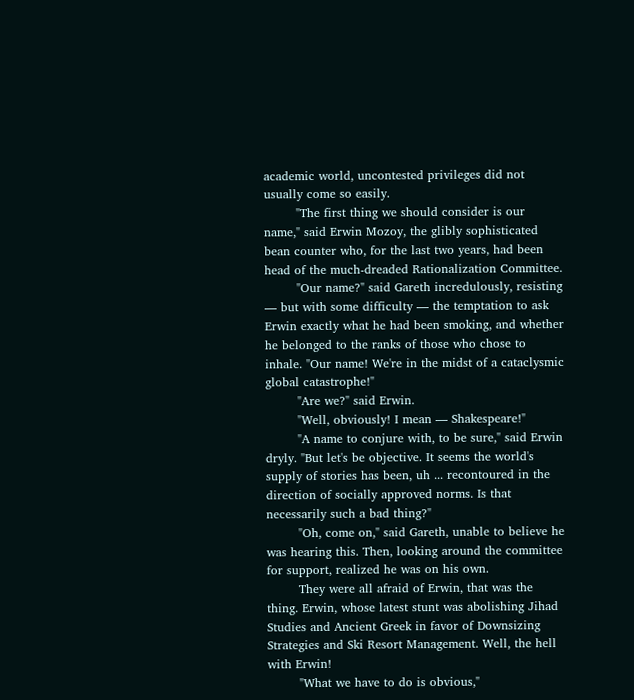academic world, uncontested privileges did not usually come so easily.
        "The first thing we should consider is our name," said Erwin Mozoy, the glibly sophisticated bean counter who, for the last two years, had been head of the much-dreaded Rationalization Committee.
        "Our name?" said Gareth incredulously, resisting — but with some difficulty — the temptation to ask Erwin exactly what he had been smoking, and whether he belonged to the ranks of those who chose to inhale. "Our name! We're in the midst of a cataclysmic global catastrophe!"
        "Are we?" said Erwin.
        "Well, obviously! I mean — Shakespeare!"
        "A name to conjure with, to be sure," said Erwin dryly. "But let's be objective. It seems the world's supply of stories has been, uh ... recontoured in the direction of socially approved norms. Is that necessarily such a bad thing?"
        "Oh, come on," said Gareth, unable to believe he was hearing this. Then, looking around the committee for support, realized he was on his own.
        They were all afraid of Erwin, that was the thing. Erwin, whose latest stunt was abolishing Jihad Studies and Ancient Greek in favor of Downsizing Strategies and Ski Resort Management. Well, the hell with Erwin!
        "What we have to do is obvious,"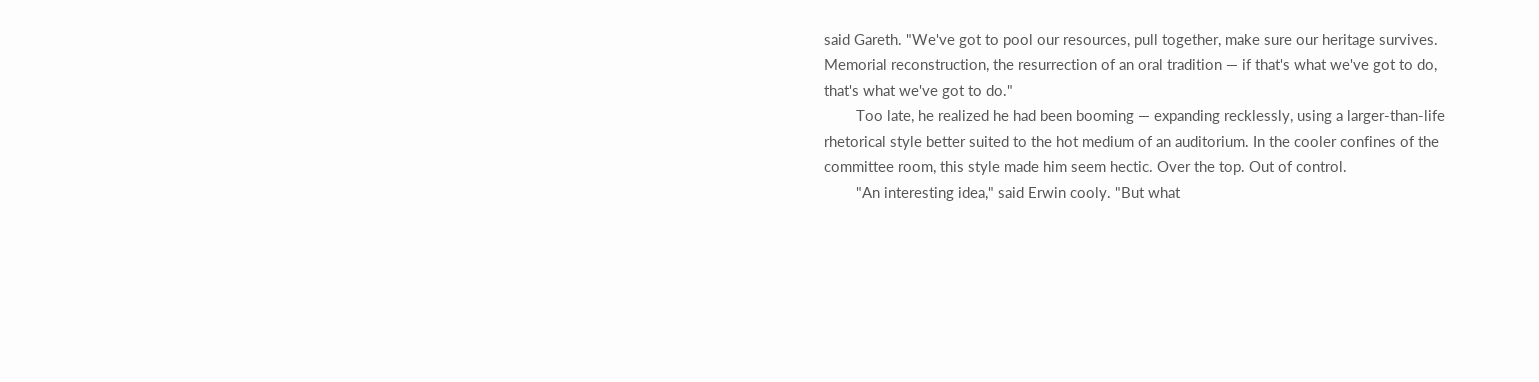said Gareth. "We've got to pool our resources, pull together, make sure our heritage survives. Memorial reconstruction, the resurrection of an oral tradition — if that's what we've got to do, that's what we've got to do."
        Too late, he realized he had been booming — expanding recklessly, using a larger-than-life rhetorical style better suited to the hot medium of an auditorium. In the cooler confines of the committee room, this style made him seem hectic. Over the top. Out of control.
        "An interesting idea," said Erwin cooly. "But what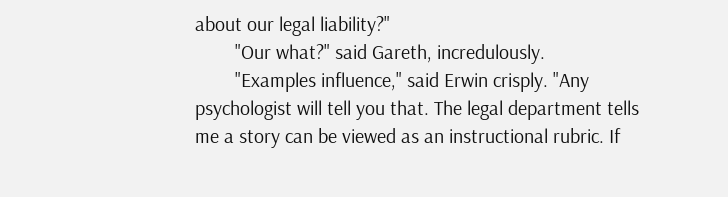about our legal liability?"
        "Our what?" said Gareth, incredulously.
        "Examples influence," said Erwin crisply. "Any psychologist will tell you that. The legal department tells me a story can be viewed as an instructional rubric. If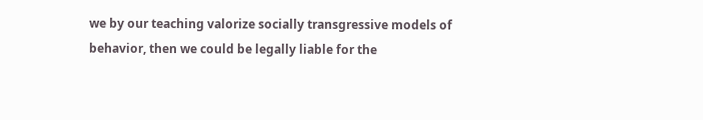we by our teaching valorize socially transgressive models of behavior, then we could be legally liable for the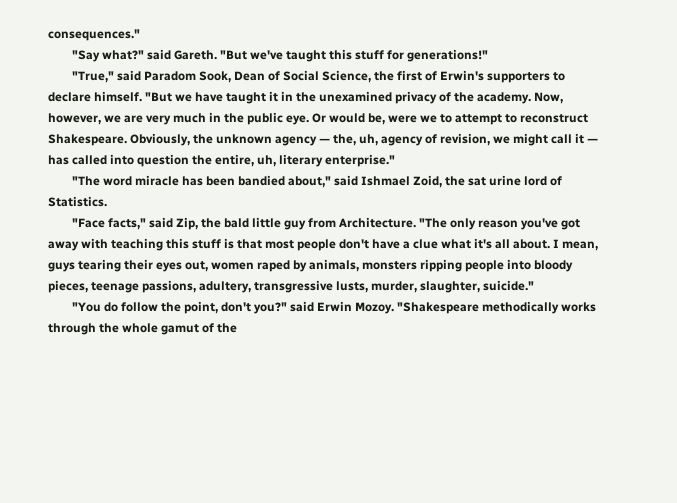consequences."
        "Say what?" said Gareth. "But we've taught this stuff for generations!"
        "True," said Paradom Sook, Dean of Social Science, the first of Erwin's supporters to declare himself. "But we have taught it in the unexamined privacy of the academy. Now, however, we are very much in the public eye. Or would be, were we to attempt to reconstruct Shakespeare. Obviously, the unknown agency — the, uh, agency of revision, we might call it — has called into question the entire, uh, literary enterprise."
        "The word miracle has been bandied about," said Ishmael Zoid, the sat urine lord of Statistics.
        "Face facts," said Zip, the bald little guy from Architecture. "The only reason you've got away with teaching this stuff is that most people don't have a clue what it's all about. I mean, guys tearing their eyes out, women raped by animals, monsters ripping people into bloody pieces, teenage passions, adultery, transgressive lusts, murder, slaughter, suicide."
        "You do follow the point, don't you?" said Erwin Mozoy. "Shakespeare methodically works through the whole gamut of the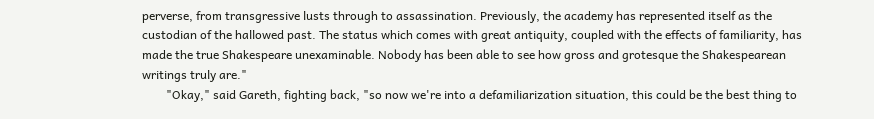perverse, from transgressive lusts through to assassination. Previously, the academy has represented itself as the custodian of the hallowed past. The status which comes with great antiquity, coupled with the effects of familiarity, has made the true Shakespeare unexaminable. Nobody has been able to see how gross and grotesque the Shakespearean writings truly are."
        "Okay," said Gareth, fighting back, "so now we're into a defamiliarization situation, this could be the best thing to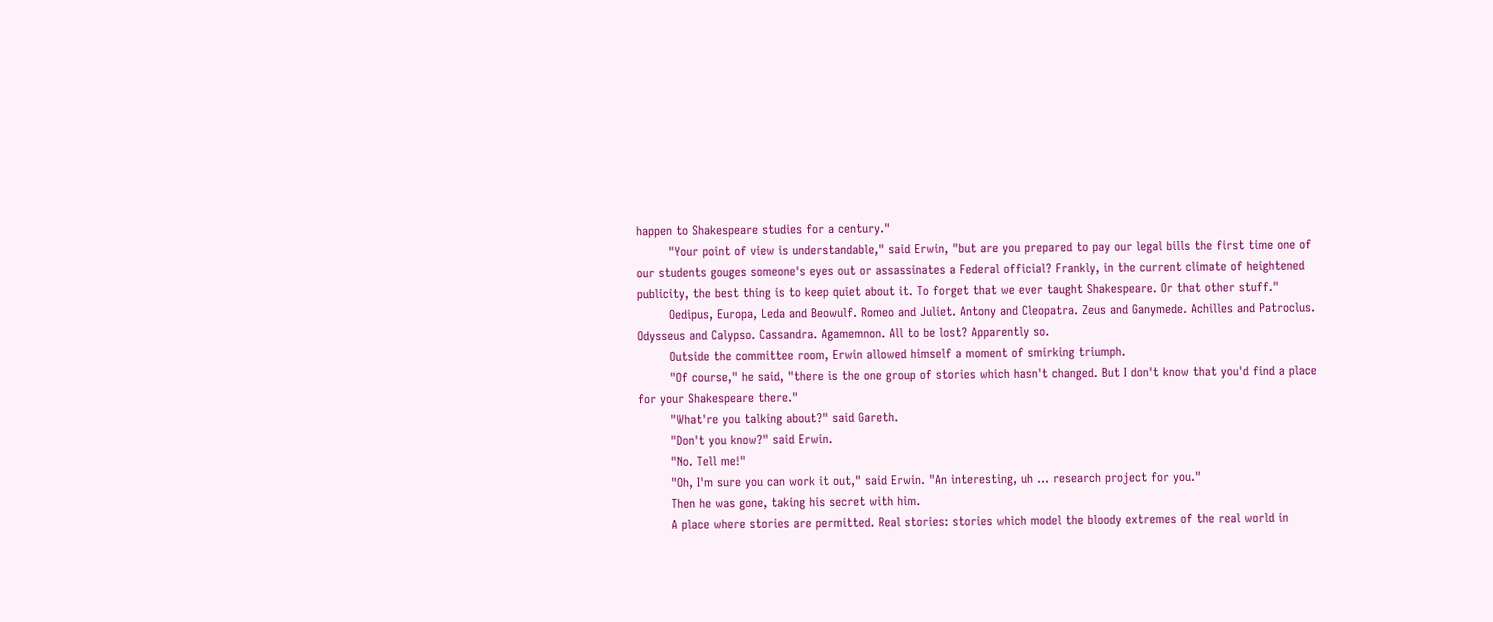happen to Shakespeare studies for a century."
        "Your point of view is understandable," said Erwin, "but are you prepared to pay our legal bills the first time one of our students gouges someone's eyes out or assassinates a Federal official? Frankly, in the current climate of heightened publicity, the best thing is to keep quiet about it. To forget that we ever taught Shakespeare. Or that other stuff."
        Oedipus, Europa, Leda and Beowulf. Romeo and Juliet. Antony and Cleopatra. Zeus and Ganymede. Achilles and Patroclus. Odysseus and Calypso. Cassandra. Agamemnon. All to be lost? Apparently so.
        Outside the committee room, Erwin allowed himself a moment of smirking triumph.
        "Of course," he said, "there is the one group of stories which hasn't changed. But I don't know that you'd find a place for your Shakespeare there."
        "What're you talking about?" said Gareth.
        "Don't you know?" said Erwin.
        "No. Tell me!"
        "Oh, I'm sure you can work it out," said Erwin. "An interesting, uh ... research project for you."
        Then he was gone, taking his secret with him.
        A place where stories are permitted. Real stories: stories which model the bloody extremes of the real world in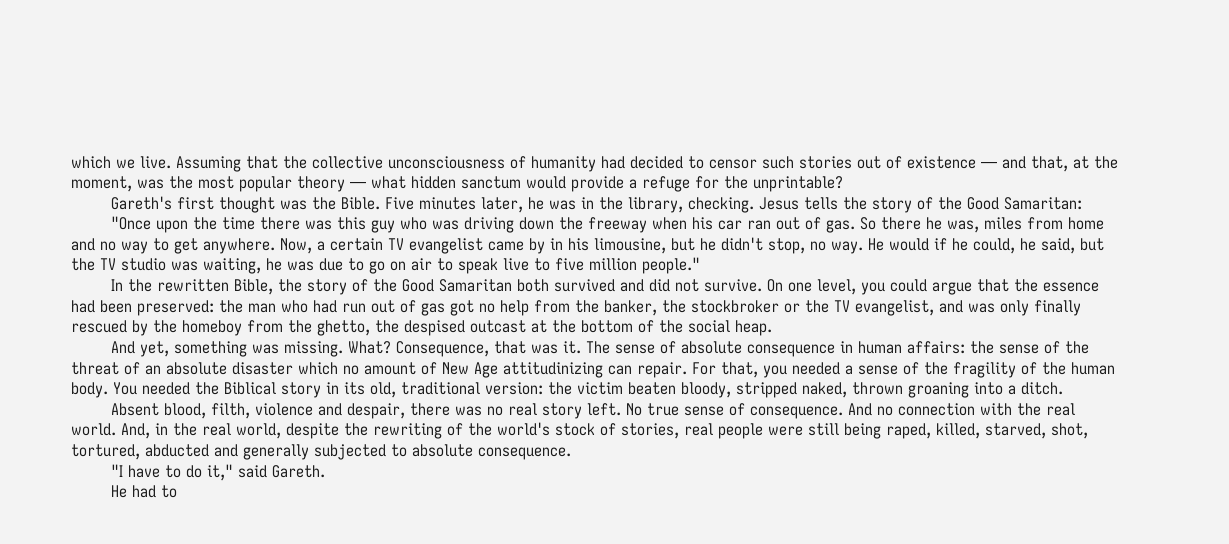which we live. Assuming that the collective unconsciousness of humanity had decided to censor such stories out of existence — and that, at the moment, was the most popular theory — what hidden sanctum would provide a refuge for the unprintable?
        Gareth's first thought was the Bible. Five minutes later, he was in the library, checking. Jesus tells the story of the Good Samaritan:
        "Once upon the time there was this guy who was driving down the freeway when his car ran out of gas. So there he was, miles from home and no way to get anywhere. Now, a certain TV evangelist came by in his limousine, but he didn't stop, no way. He would if he could, he said, but the TV studio was waiting, he was due to go on air to speak live to five million people."
        In the rewritten Bible, the story of the Good Samaritan both survived and did not survive. On one level, you could argue that the essence had been preserved: the man who had run out of gas got no help from the banker, the stockbroker or the TV evangelist, and was only finally rescued by the homeboy from the ghetto, the despised outcast at the bottom of the social heap.
        And yet, something was missing. What? Consequence, that was it. The sense of absolute consequence in human affairs: the sense of the threat of an absolute disaster which no amount of New Age attitudinizing can repair. For that, you needed a sense of the fragility of the human body. You needed the Biblical story in its old, traditional version: the victim beaten bloody, stripped naked, thrown groaning into a ditch.
        Absent blood, filth, violence and despair, there was no real story left. No true sense of consequence. And no connection with the real world. And, in the real world, despite the rewriting of the world's stock of stories, real people were still being raped, killed, starved, shot, tortured, abducted and generally subjected to absolute consequence.
        "I have to do it," said Gareth.
        He had to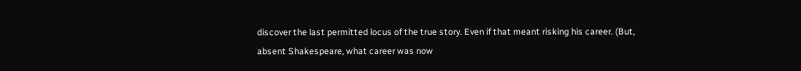discover the last permitted locus of the true story. Even if that meant risking his career. (But, absent Shakespeare, what career was now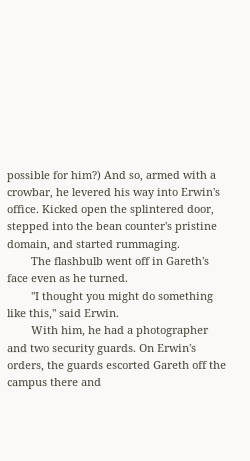possible for him?) And so, armed with a crowbar, he levered his way into Erwin's office. Kicked open the splintered door, stepped into the bean counter's pristine domain, and started rummaging.
        The flashbulb went off in Gareth's face even as he turned.
        "I thought you might do something like this," said Erwin.
        With him, he had a photographer and two security guards. On Erwin's orders, the guards escorted Gareth off the campus there and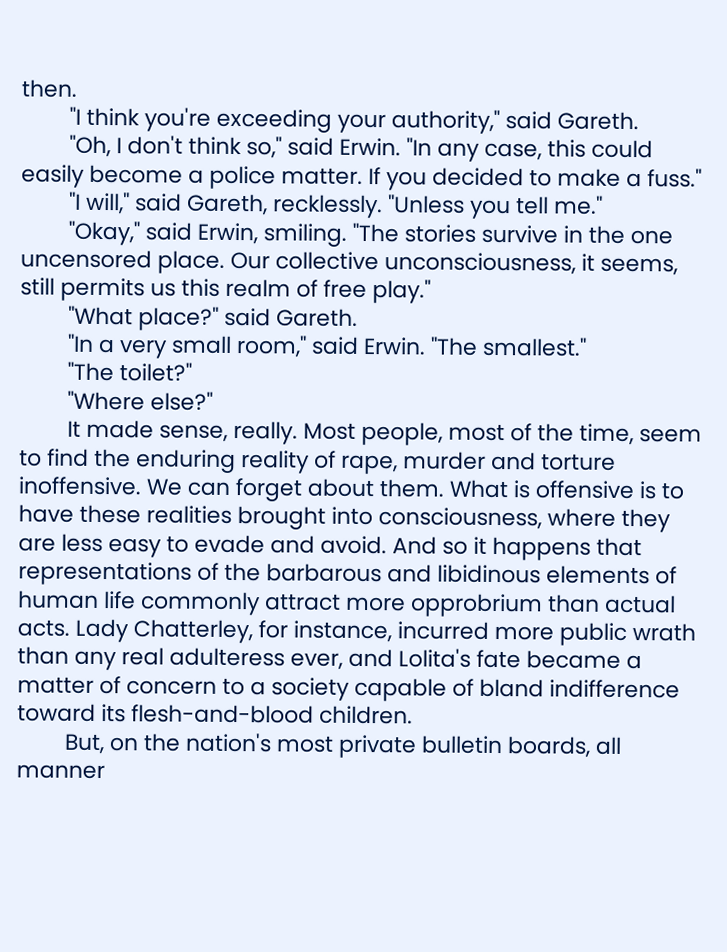then.
        "I think you're exceeding your authority," said Gareth.
        "Oh, I don't think so," said Erwin. "In any case, this could easily become a police matter. If you decided to make a fuss."
        "I will," said Gareth, recklessly. "Unless you tell me."
        "Okay," said Erwin, smiling. "The stories survive in the one uncensored place. Our collective unconsciousness, it seems, still permits us this realm of free play."
        "What place?" said Gareth.
        "In a very small room," said Erwin. "The smallest."
        "The toilet?"
        "Where else?"
        It made sense, really. Most people, most of the time, seem to find the enduring reality of rape, murder and torture inoffensive. We can forget about them. What is offensive is to have these realities brought into consciousness, where they are less easy to evade and avoid. And so it happens that representations of the barbarous and libidinous elements of human life commonly attract more opprobrium than actual acts. Lady Chatterley, for instance, incurred more public wrath than any real adulteress ever, and Lolita's fate became a matter of concern to a society capable of bland indifference toward its flesh-and-blood children.
        But, on the nation's most private bulletin boards, all manner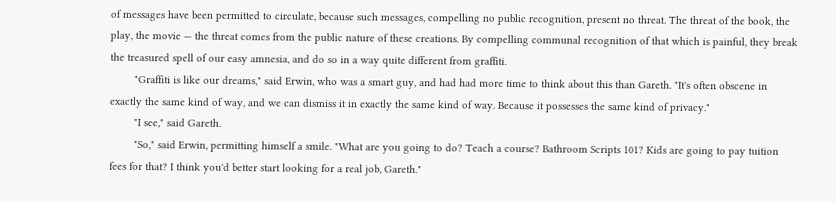of messages have been permitted to circulate, because such messages, compelling no public recognition, present no threat. The threat of the book, the play, the movie — the threat comes from the public nature of these creations. By compelling communal recognition of that which is painful, they break the treasured spell of our easy amnesia, and do so in a way quite different from graffiti.
        "Graffiti is like our dreams," said Erwin, who was a smart guy, and had had more time to think about this than Gareth. "It's often obscene in exactly the same kind of way, and we can dismiss it in exactly the same kind of way. Because it possesses the same kind of privacy."
        "I see," said Gareth.
        "So," said Erwin, permitting himself a smile. "What are you going to do? Teach a course? Bathroom Scripts 101? Kids are going to pay tuition fees for that? I think you'd better start looking for a real job, Gareth."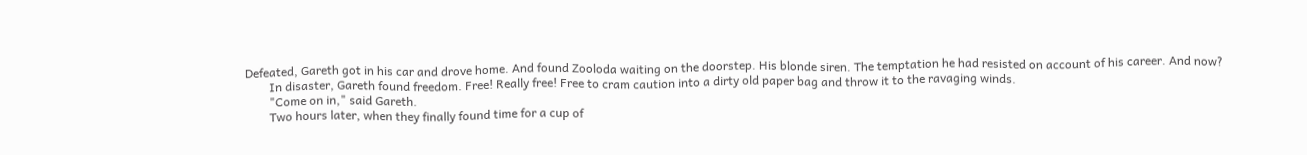Defeated, Gareth got in his car and drove home. And found Zooloda waiting on the doorstep. His blonde siren. The temptation he had resisted on account of his career. And now?
        In disaster, Gareth found freedom. Free! Really free! Free to cram caution into a dirty old paper bag and throw it to the ravaging winds.
        "Come on in," said Gareth.
        Two hours later, when they finally found time for a cup of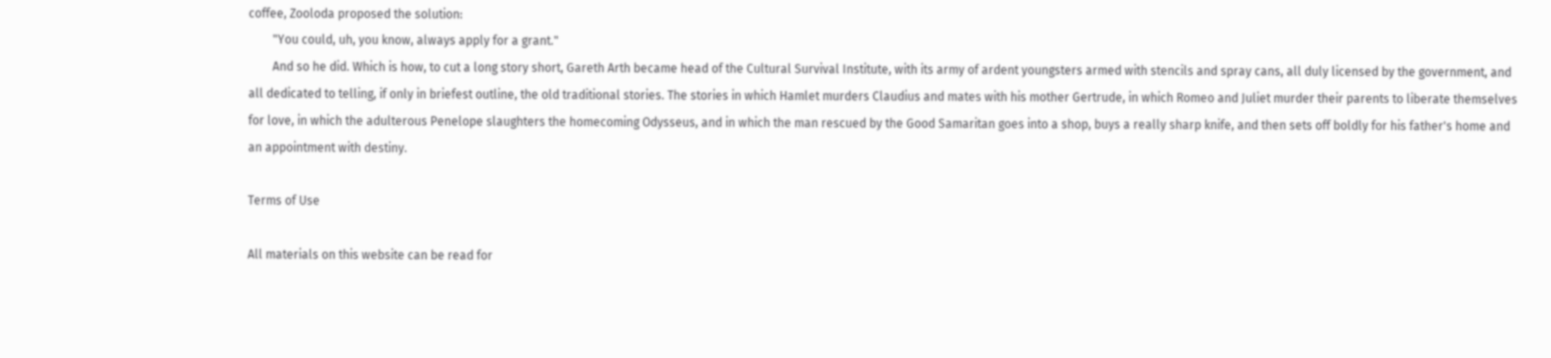coffee, Zooloda proposed the solution:
        "You could, uh, you know, always apply for a grant."
        And so he did. Which is how, to cut a long story short, Gareth Arth became head of the Cultural Survival Institute, with its army of ardent youngsters armed with stencils and spray cans, all duly licensed by the government, and all dedicated to telling, if only in briefest outline, the old traditional stories. The stories in which Hamlet murders Claudius and mates with his mother Gertrude, in which Romeo and Juliet murder their parents to liberate themselves for love, in which the adulterous Penelope slaughters the homecoming Odysseus, and in which the man rescued by the Good Samaritan goes into a shop, buys a really sharp knife, and then sets off boldly for his father's home and an appointment with destiny.

Terms of Use

All materials on this website can be read for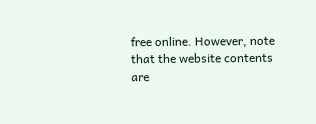free online. However, note that the website contents are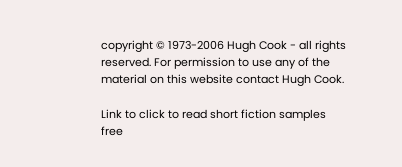copyright © 1973-2006 Hugh Cook - all rights reserved. For permission to use any of the material on this website contact Hugh Cook.

Link to click to read short fiction samples free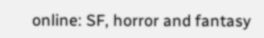online: SF, horror and fantasy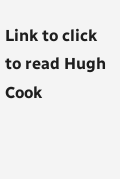Link to click to read Hugh Cook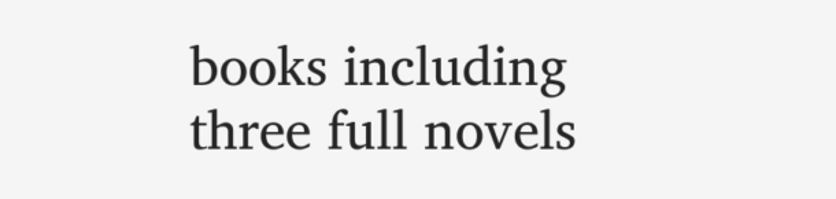books including three full novels